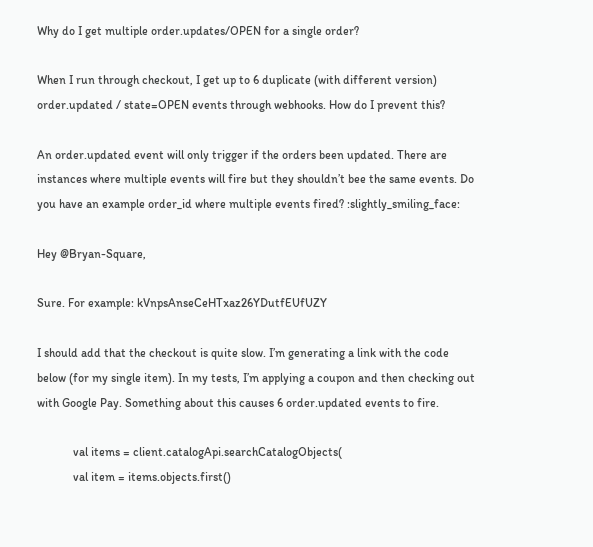Why do I get multiple order.updates/OPEN for a single order?

When I run through checkout, I get up to 6 duplicate (with different version) order.updated / state=OPEN events through webhooks. How do I prevent this?

An order.updated event will only trigger if the orders been updated. There are instances where multiple events will fire but they shouldn’t bee the same events. Do you have an example order_id where multiple events fired? :slightly_smiling_face:

Hey @Bryan-Square,

Sure. For example: kVnpsAnseCeHTxaz26YDutfEUfUZY

I should add that the checkout is quite slow. I’m generating a link with the code below (for my single item). In my tests, I’m applying a coupon and then checking out with Google Pay. Something about this causes 6 order.updated events to fire.

            val items = client.catalogApi.searchCatalogObjects(
            val item = items.objects.first()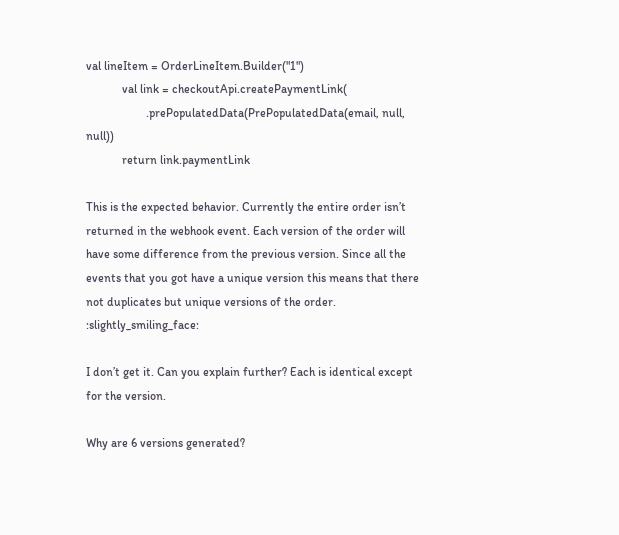val lineItem = OrderLineItem.Builder("1")
            val link = checkoutApi.createPaymentLink(
                    .prePopulatedData(PrePopulatedData(email, null, null))
            return link.paymentLink

This is the expected behavior. Currently the entire order isn’t returned in the webhook event. Each version of the order will have some difference from the previous version. Since all the events that you got have a unique version this means that there not duplicates but unique versions of the order. :slightly_smiling_face:

I don’t get it. Can you explain further? Each is identical except for the version.

Why are 6 versions generated?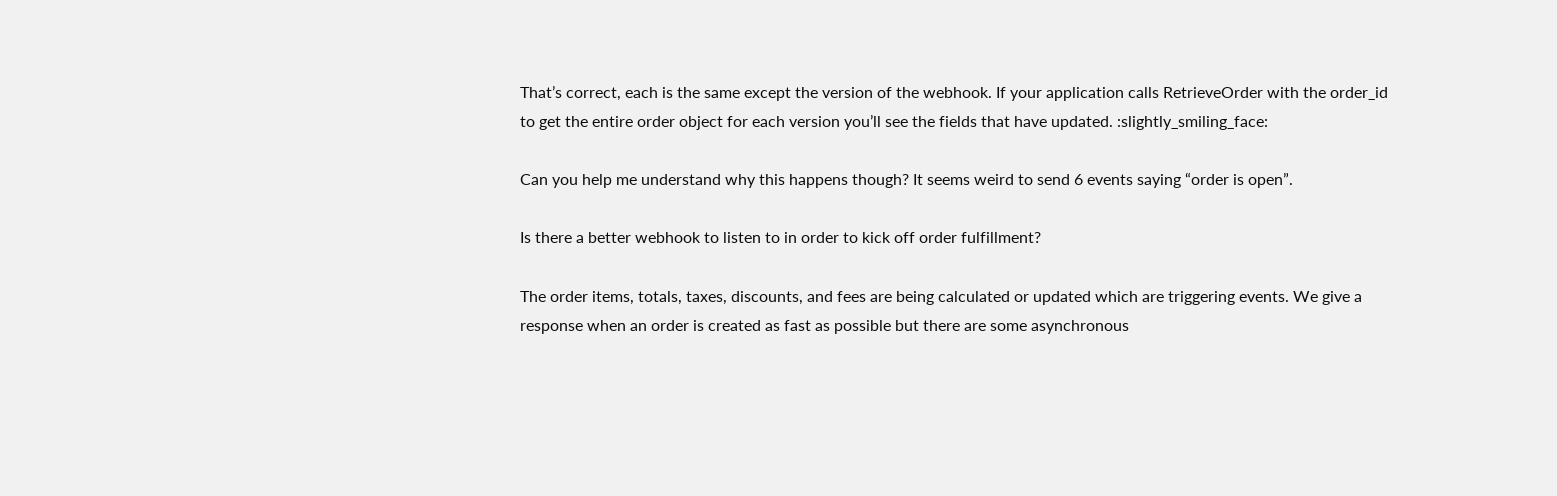That’s correct, each is the same except the version of the webhook. If your application calls RetrieveOrder with the order_id to get the entire order object for each version you’ll see the fields that have updated. :slightly_smiling_face:

Can you help me understand why this happens though? It seems weird to send 6 events saying “order is open”.

Is there a better webhook to listen to in order to kick off order fulfillment?

The order items, totals, taxes, discounts, and fees are being calculated or updated which are triggering events. We give a response when an order is created as fast as possible but there are some asynchronous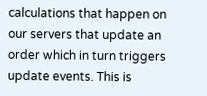calculations that happen on our servers that update an order which in turn triggers update events. This is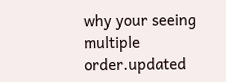why your seeing multiple order.updated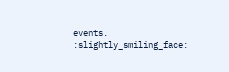events. :slightly_smiling_face: